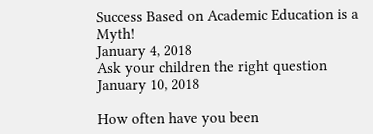Success Based on Academic Education is a Myth!
January 4, 2018
Ask your children the right question
January 10, 2018

How often have you been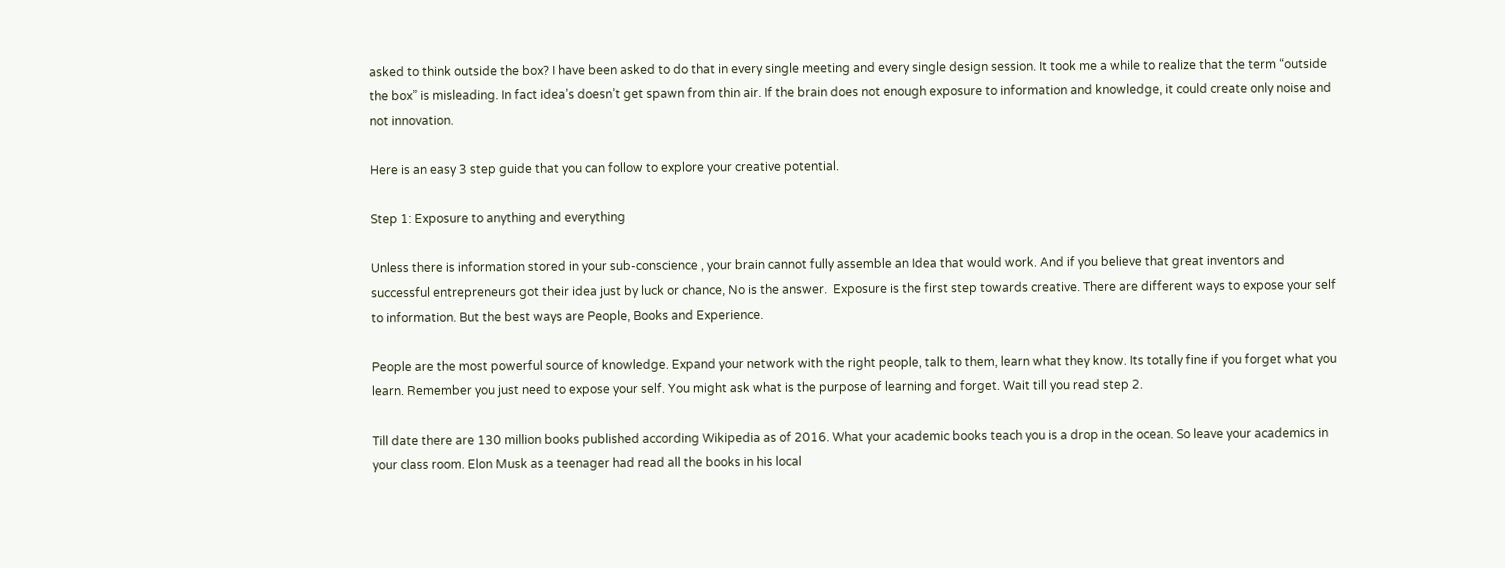asked to think outside the box? I have been asked to do that in every single meeting and every single design session. It took me a while to realize that the term “outside the box” is misleading. In fact idea’s doesn’t get spawn from thin air. If the brain does not enough exposure to information and knowledge, it could create only noise and not innovation.

Here is an easy 3 step guide that you can follow to explore your creative potential.

Step 1: Exposure to anything and everything

Unless there is information stored in your sub-conscience , your brain cannot fully assemble an Idea that would work. And if you believe that great inventors and successful entrepreneurs got their idea just by luck or chance, No is the answer.  Exposure is the first step towards creative. There are different ways to expose your self to information. But the best ways are People, Books and Experience.

People are the most powerful source of knowledge. Expand your network with the right people, talk to them, learn what they know. Its totally fine if you forget what you learn. Remember you just need to expose your self. You might ask what is the purpose of learning and forget. Wait till you read step 2.

Till date there are 130 million books published according Wikipedia as of 2016. What your academic books teach you is a drop in the ocean. So leave your academics in your class room. Elon Musk as a teenager had read all the books in his local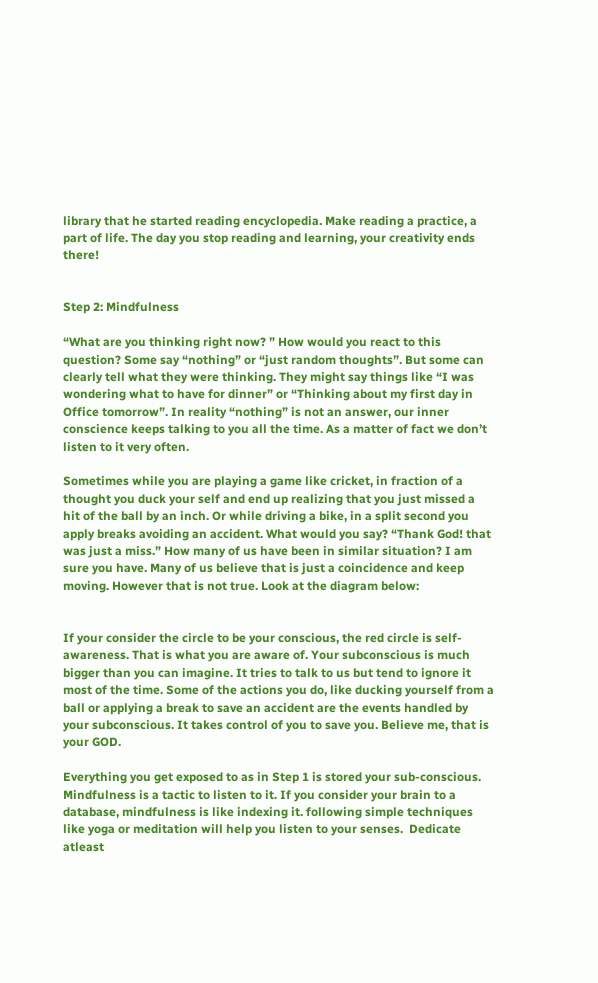library that he started reading encyclopedia. Make reading a practice, a part of life. The day you stop reading and learning, your creativity ends there!


Step 2: Mindfulness

“What are you thinking right now? ” How would you react to this question? Some say “nothing” or “just random thoughts”. But some can clearly tell what they were thinking. They might say things like “I was wondering what to have for dinner” or “Thinking about my first day in Office tomorrow”. In reality “nothing” is not an answer, our inner conscience keeps talking to you all the time. As a matter of fact we don’t listen to it very often.

Sometimes while you are playing a game like cricket, in fraction of a thought you duck your self and end up realizing that you just missed a hit of the ball by an inch. Or while driving a bike, in a split second you apply breaks avoiding an accident. What would you say? “Thank God! that was just a miss.” How many of us have been in similar situation? I am sure you have. Many of us believe that is just a coincidence and keep moving. However that is not true. Look at the diagram below:


If your consider the circle to be your conscious, the red circle is self-awareness. That is what you are aware of. Your subconscious is much bigger than you can imagine. It tries to talk to us but tend to ignore it most of the time. Some of the actions you do, like ducking yourself from a ball or applying a break to save an accident are the events handled by your subconscious. It takes control of you to save you. Believe me, that is your GOD.

Everything you get exposed to as in Step 1 is stored your sub-conscious. Mindfulness is a tactic to listen to it. If you consider your brain to a database, mindfulness is like indexing it. following simple techniques like yoga or meditation will help you listen to your senses.  Dedicate atleast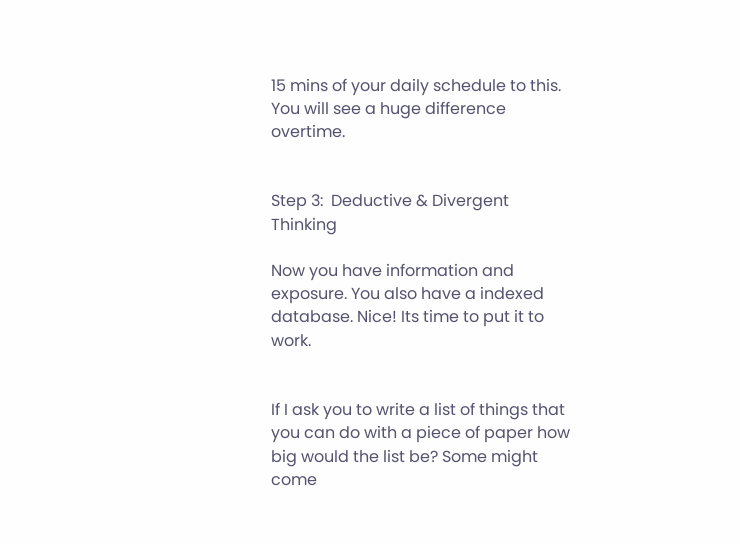15 mins of your daily schedule to this. You will see a huge difference overtime.


Step 3:  Deductive & Divergent Thinking

Now you have information and exposure. You also have a indexed database. Nice! Its time to put it to work.


If I ask you to write a list of things that you can do with a piece of paper how big would the list be? Some might come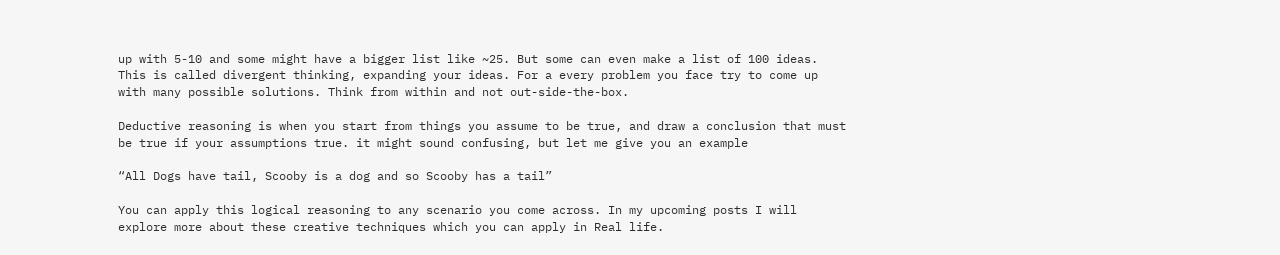up with 5-10 and some might have a bigger list like ~25. But some can even make a list of 100 ideas. This is called divergent thinking, expanding your ideas. For a every problem you face try to come up with many possible solutions. Think from within and not out-side-the-box.

Deductive reasoning is when you start from things you assume to be true, and draw a conclusion that must be true if your assumptions true. it might sound confusing, but let me give you an example

“All Dogs have tail, Scooby is a dog and so Scooby has a tail”

You can apply this logical reasoning to any scenario you come across. In my upcoming posts I will explore more about these creative techniques which you can apply in Real life.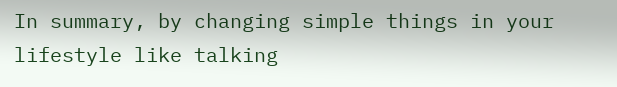In summary, by changing simple things in your lifestyle like talking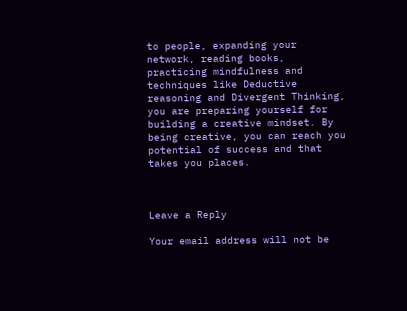to people, expanding your network, reading books, practicing mindfulness and techniques like Deductive reasoning and Divergent Thinking, you are preparing yourself for building a creative mindset. By being creative, you can reach you potential of success and that takes you places.



Leave a Reply

Your email address will not be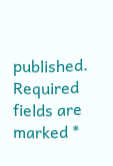published. Required fields are marked *